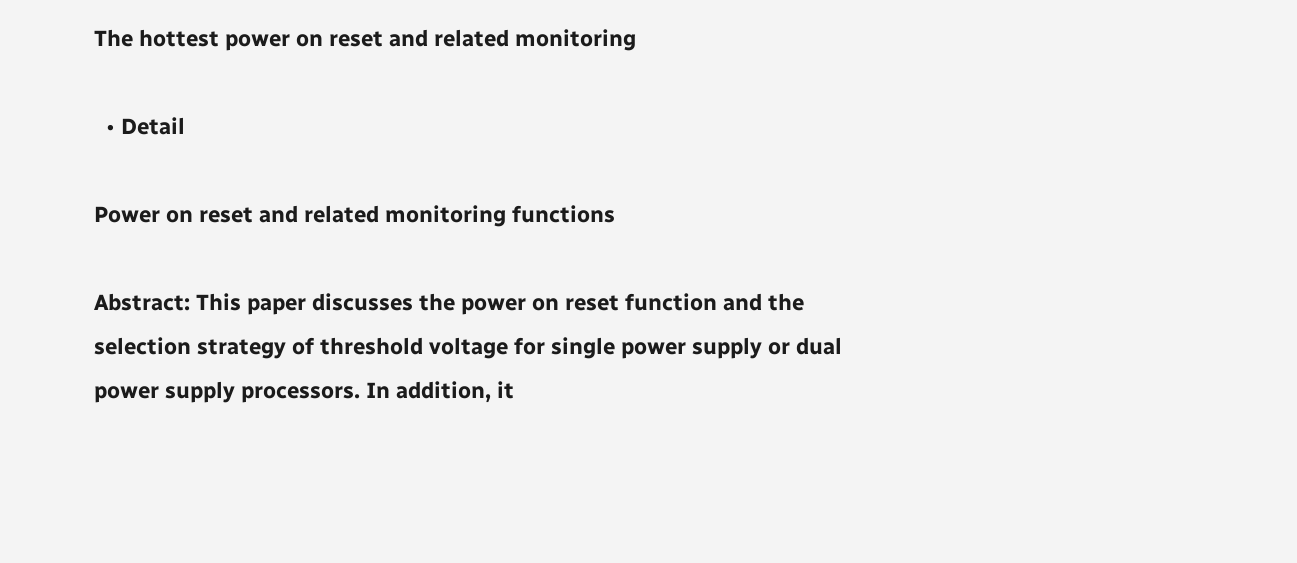The hottest power on reset and related monitoring

  • Detail

Power on reset and related monitoring functions

Abstract: This paper discusses the power on reset function and the selection strategy of threshold voltage for single power supply or dual power supply processors. In addition, it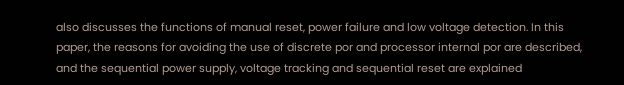also discusses the functions of manual reset, power failure and low voltage detection. In this paper, the reasons for avoiding the use of discrete por and processor internal por are described, and the sequential power supply, voltage tracking and sequential reset are explained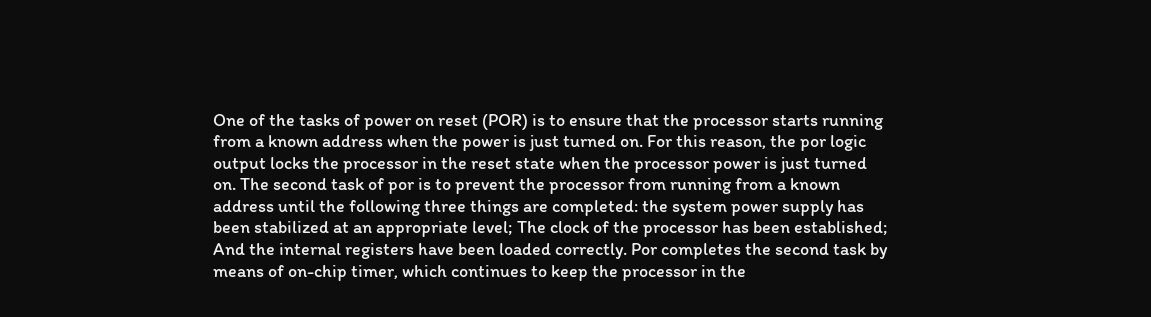One of the tasks of power on reset (POR) is to ensure that the processor starts running from a known address when the power is just turned on. For this reason, the por logic output locks the processor in the reset state when the processor power is just turned on. The second task of por is to prevent the processor from running from a known address until the following three things are completed: the system power supply has been stabilized at an appropriate level; The clock of the processor has been established; And the internal registers have been loaded correctly. Por completes the second task by means of on-chip timer, which continues to keep the processor in the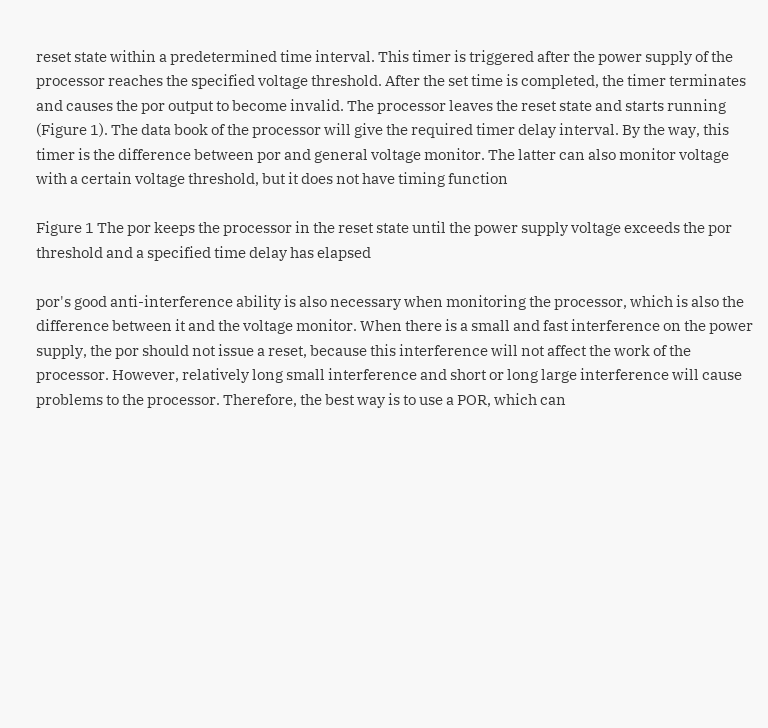reset state within a predetermined time interval. This timer is triggered after the power supply of the processor reaches the specified voltage threshold. After the set time is completed, the timer terminates and causes the por output to become invalid. The processor leaves the reset state and starts running (Figure 1). The data book of the processor will give the required timer delay interval. By the way, this timer is the difference between por and general voltage monitor. The latter can also monitor voltage with a certain voltage threshold, but it does not have timing function

Figure 1 The por keeps the processor in the reset state until the power supply voltage exceeds the por threshold and a specified time delay has elapsed

por's good anti-interference ability is also necessary when monitoring the processor, which is also the difference between it and the voltage monitor. When there is a small and fast interference on the power supply, the por should not issue a reset, because this interference will not affect the work of the processor. However, relatively long small interference and short or long large interference will cause problems to the processor. Therefore, the best way is to use a POR, which can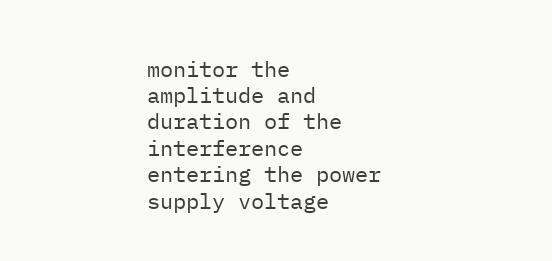monitor the amplitude and duration of the interference entering the power supply voltage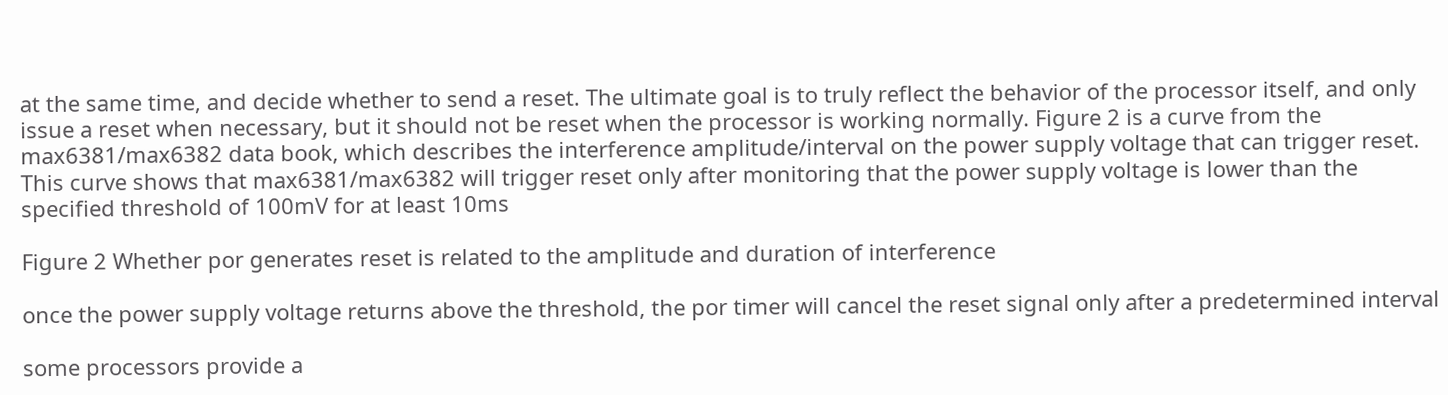at the same time, and decide whether to send a reset. The ultimate goal is to truly reflect the behavior of the processor itself, and only issue a reset when necessary, but it should not be reset when the processor is working normally. Figure 2 is a curve from the max6381/max6382 data book, which describes the interference amplitude/interval on the power supply voltage that can trigger reset. This curve shows that max6381/max6382 will trigger reset only after monitoring that the power supply voltage is lower than the specified threshold of 100mV for at least 10ms

Figure 2 Whether por generates reset is related to the amplitude and duration of interference

once the power supply voltage returns above the threshold, the por timer will cancel the reset signal only after a predetermined interval

some processors provide a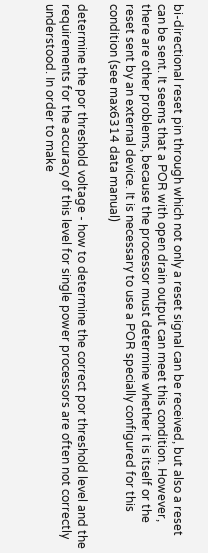bi-directional reset pin through which not only a reset signal can be received, but also a reset can be sent. It seems that a POR with open drain output can meet this condition. However, there are other problems, because the processor must determine whether it is itself or the reset sent by an external device. It is necessary to use a POR specially configured for this condition (see max6314 data manual)

determine the por threshold voltage - how to determine the correct por threshold level and the requirements for the accuracy of this level for single power processors are often not correctly understood. In order to make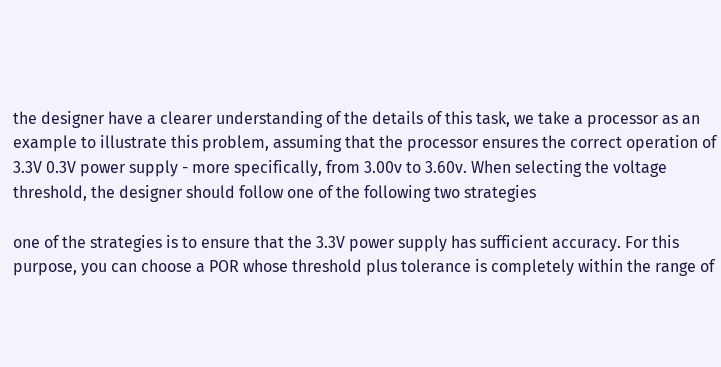the designer have a clearer understanding of the details of this task, we take a processor as an example to illustrate this problem, assuming that the processor ensures the correct operation of 3.3V 0.3V power supply - more specifically, from 3.00v to 3.60v. When selecting the voltage threshold, the designer should follow one of the following two strategies

one of the strategies is to ensure that the 3.3V power supply has sufficient accuracy. For this purpose, you can choose a POR whose threshold plus tolerance is completely within the range of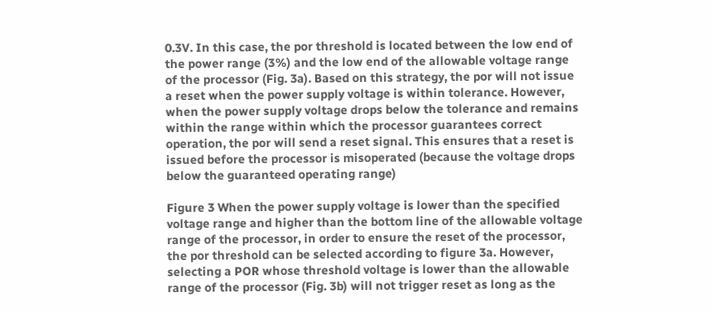0.3V. In this case, the por threshold is located between the low end of the power range (3%) and the low end of the allowable voltage range of the processor (Fig. 3a). Based on this strategy, the por will not issue a reset when the power supply voltage is within tolerance. However, when the power supply voltage drops below the tolerance and remains within the range within which the processor guarantees correct operation, the por will send a reset signal. This ensures that a reset is issued before the processor is misoperated (because the voltage drops below the guaranteed operating range)

Figure 3 When the power supply voltage is lower than the specified voltage range and higher than the bottom line of the allowable voltage range of the processor, in order to ensure the reset of the processor, the por threshold can be selected according to figure 3a. However, selecting a POR whose threshold voltage is lower than the allowable range of the processor (Fig. 3b) will not trigger reset as long as the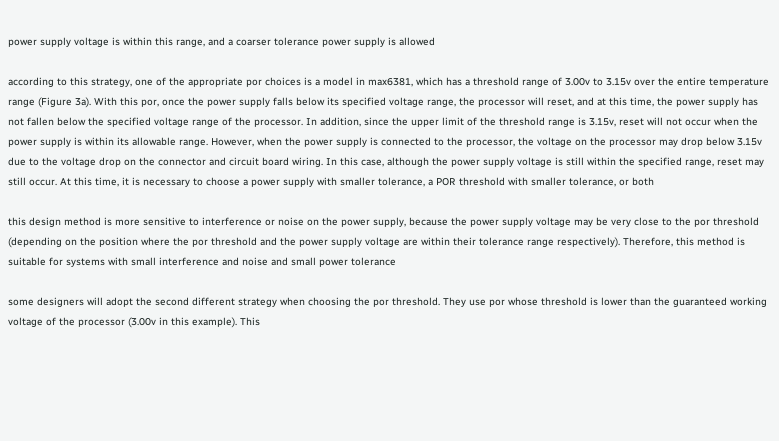power supply voltage is within this range, and a coarser tolerance power supply is allowed

according to this strategy, one of the appropriate por choices is a model in max6381, which has a threshold range of 3.00v to 3.15v over the entire temperature range (Figure 3a). With this por, once the power supply falls below its specified voltage range, the processor will reset, and at this time, the power supply has not fallen below the specified voltage range of the processor. In addition, since the upper limit of the threshold range is 3.15v, reset will not occur when the power supply is within its allowable range. However, when the power supply is connected to the processor, the voltage on the processor may drop below 3.15v due to the voltage drop on the connector and circuit board wiring. In this case, although the power supply voltage is still within the specified range, reset may still occur. At this time, it is necessary to choose a power supply with smaller tolerance, a POR threshold with smaller tolerance, or both

this design method is more sensitive to interference or noise on the power supply, because the power supply voltage may be very close to the por threshold (depending on the position where the por threshold and the power supply voltage are within their tolerance range respectively). Therefore, this method is suitable for systems with small interference and noise and small power tolerance

some designers will adopt the second different strategy when choosing the por threshold. They use por whose threshold is lower than the guaranteed working voltage of the processor (3.00v in this example). This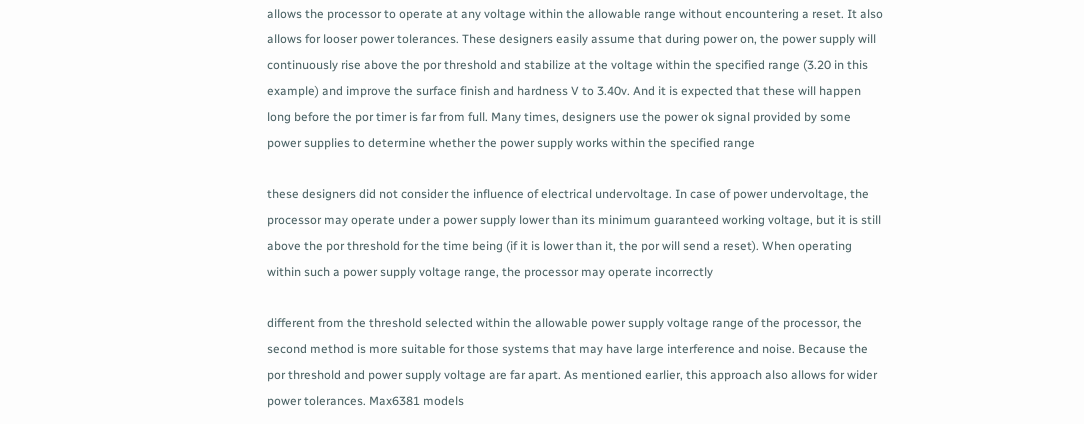allows the processor to operate at any voltage within the allowable range without encountering a reset. It also allows for looser power tolerances. These designers easily assume that during power on, the power supply will continuously rise above the por threshold and stabilize at the voltage within the specified range (3.20 in this example) and improve the surface finish and hardness V to 3.40v. And it is expected that these will happen long before the por timer is far from full. Many times, designers use the power ok signal provided by some power supplies to determine whether the power supply works within the specified range

these designers did not consider the influence of electrical undervoltage. In case of power undervoltage, the processor may operate under a power supply lower than its minimum guaranteed working voltage, but it is still above the por threshold for the time being (if it is lower than it, the por will send a reset). When operating within such a power supply voltage range, the processor may operate incorrectly

different from the threshold selected within the allowable power supply voltage range of the processor, the second method is more suitable for those systems that may have large interference and noise. Because the por threshold and power supply voltage are far apart. As mentioned earlier, this approach also allows for wider power tolerances. Max6381 models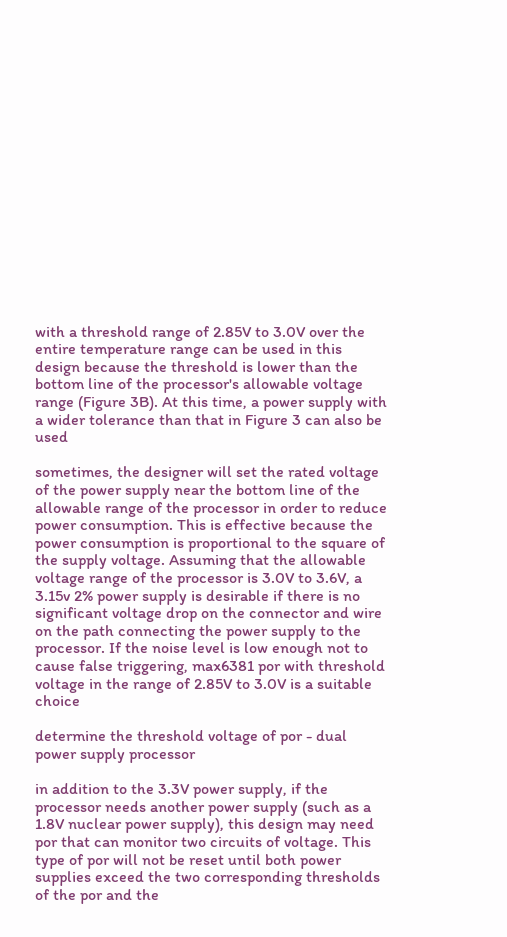with a threshold range of 2.85V to 3.0V over the entire temperature range can be used in this design because the threshold is lower than the bottom line of the processor's allowable voltage range (Figure 3B). At this time, a power supply with a wider tolerance than that in Figure 3 can also be used

sometimes, the designer will set the rated voltage of the power supply near the bottom line of the allowable range of the processor in order to reduce power consumption. This is effective because the power consumption is proportional to the square of the supply voltage. Assuming that the allowable voltage range of the processor is 3.0V to 3.6V, a 3.15v 2% power supply is desirable if there is no significant voltage drop on the connector and wire on the path connecting the power supply to the processor. If the noise level is low enough not to cause false triggering, max6381 por with threshold voltage in the range of 2.85V to 3.0V is a suitable choice

determine the threshold voltage of por - dual power supply processor

in addition to the 3.3V power supply, if the processor needs another power supply (such as a 1.8V nuclear power supply), this design may need por that can monitor two circuits of voltage. This type of por will not be reset until both power supplies exceed the two corresponding thresholds of the por and the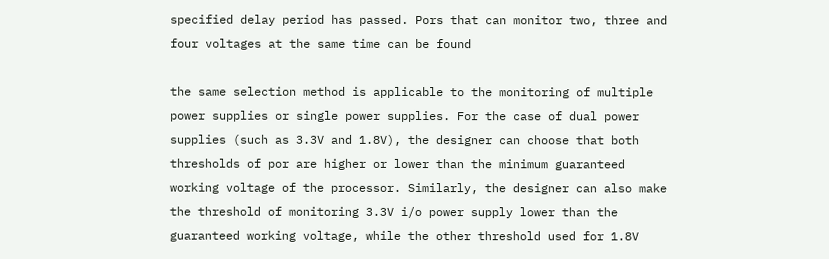specified delay period has passed. Pors that can monitor two, three and four voltages at the same time can be found

the same selection method is applicable to the monitoring of multiple power supplies or single power supplies. For the case of dual power supplies (such as 3.3V and 1.8V), the designer can choose that both thresholds of por are higher or lower than the minimum guaranteed working voltage of the processor. Similarly, the designer can also make the threshold of monitoring 3.3V i/o power supply lower than the guaranteed working voltage, while the other threshold used for 1.8V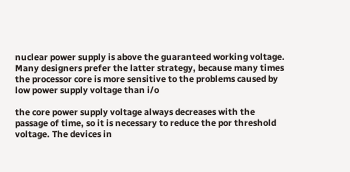nuclear power supply is above the guaranteed working voltage. Many designers prefer the latter strategy, because many times the processor core is more sensitive to the problems caused by low power supply voltage than i/o

the core power supply voltage always decreases with the passage of time, so it is necessary to reduce the por threshold voltage. The devices in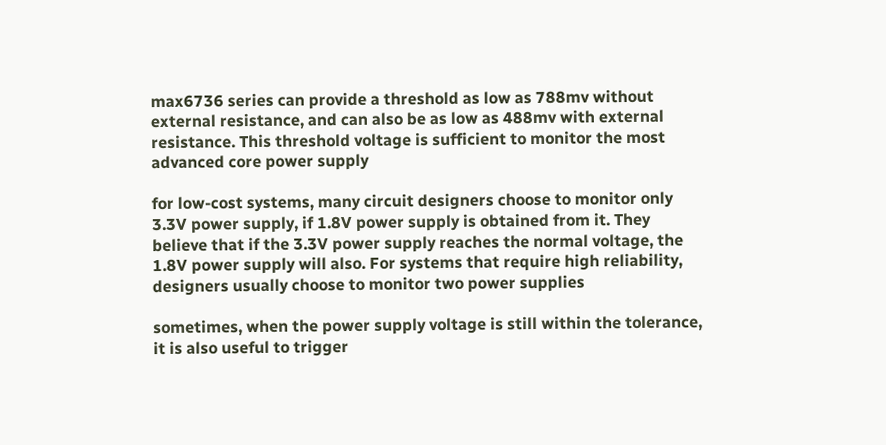max6736 series can provide a threshold as low as 788mv without external resistance, and can also be as low as 488mv with external resistance. This threshold voltage is sufficient to monitor the most advanced core power supply

for low-cost systems, many circuit designers choose to monitor only 3.3V power supply, if 1.8V power supply is obtained from it. They believe that if the 3.3V power supply reaches the normal voltage, the 1.8V power supply will also. For systems that require high reliability, designers usually choose to monitor two power supplies

sometimes, when the power supply voltage is still within the tolerance, it is also useful to trigger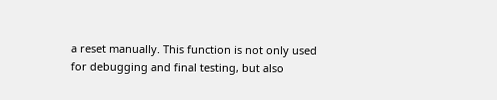a reset manually. This function is not only used for debugging and final testing, but also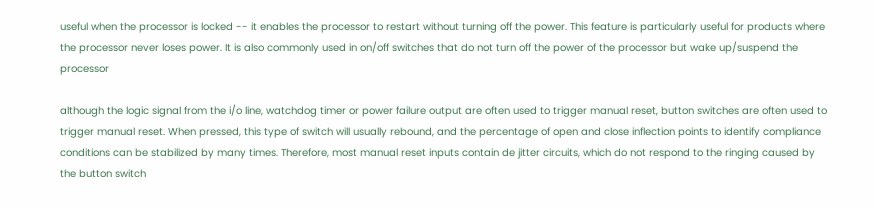useful when the processor is locked -- it enables the processor to restart without turning off the power. This feature is particularly useful for products where the processor never loses power. It is also commonly used in on/off switches that do not turn off the power of the processor but wake up/suspend the processor

although the logic signal from the i/o line, watchdog timer or power failure output are often used to trigger manual reset, button switches are often used to trigger manual reset. When pressed, this type of switch will usually rebound, and the percentage of open and close inflection points to identify compliance conditions can be stabilized by many times. Therefore, most manual reset inputs contain de jitter circuits, which do not respond to the ringing caused by the button switch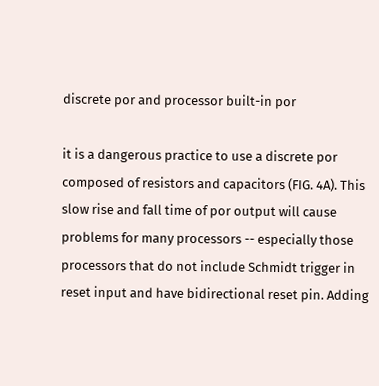discrete por and processor built-in por

it is a dangerous practice to use a discrete por composed of resistors and capacitors (FIG. 4A). This slow rise and fall time of por output will cause problems for many processors -- especially those processors that do not include Schmidt trigger in reset input and have bidirectional reset pin. Adding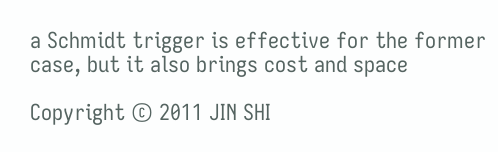a Schmidt trigger is effective for the former case, but it also brings cost and space

Copyright © 2011 JIN SHI